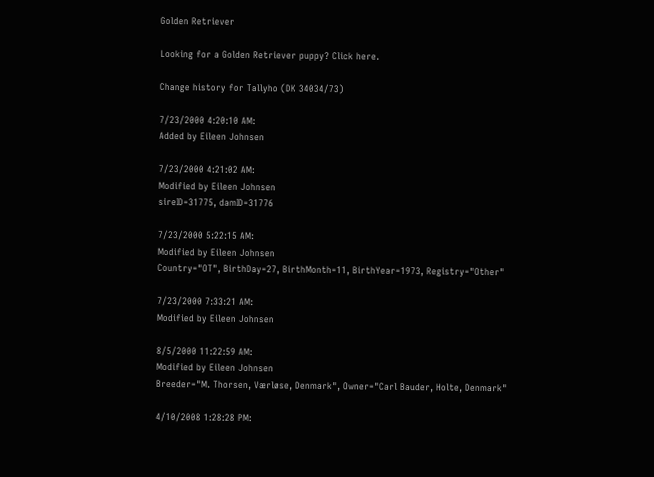Golden Retriever

Looking for a Golden Retriever puppy? Click here.

Change history for Tallyho (DK 34034/73)

7/23/2000 4:20:10 AM:
Added by Eileen Johnsen

7/23/2000 4:21:02 AM:
Modified by Eileen Johnsen
sireID=31775, damID=31776

7/23/2000 5:22:15 AM:
Modified by Eileen Johnsen
Country="OT", BirthDay=27, BirthMonth=11, BirthYear=1973, Registry="Other"

7/23/2000 7:33:21 AM:
Modified by Eileen Johnsen

8/5/2000 11:22:59 AM:
Modified by Eileen Johnsen
Breeder="M. Thorsen, Værløse, Denmark", Owner="Carl Bauder, Holte, Denmark"

4/10/2008 1:28:28 PM: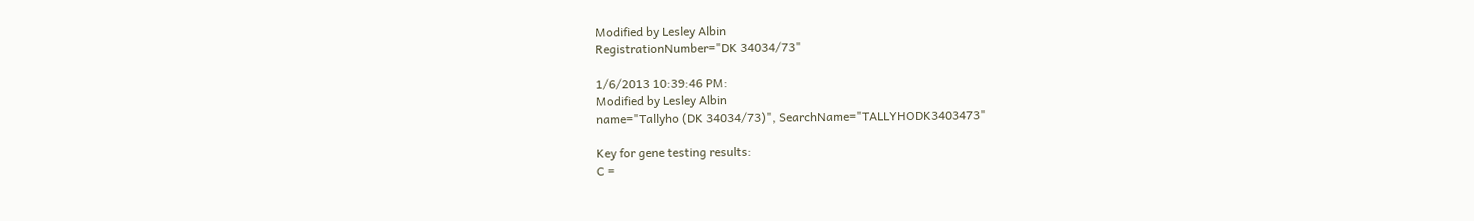Modified by Lesley Albin
RegistrationNumber="DK 34034/73"

1/6/2013 10:39:46 PM:
Modified by Lesley Albin
name="Tallyho (DK 34034/73)", SearchName="TALLYHODK3403473"

Key for gene testing results:
C =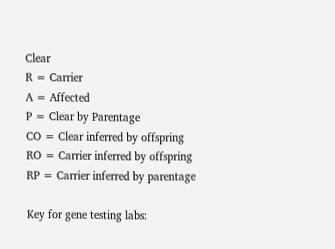Clear
R = Carrier
A = Affected
P = Clear by Parentage
CO = Clear inferred by offspring
RO = Carrier inferred by offspring
RP = Carrier inferred by parentage

Key for gene testing labs: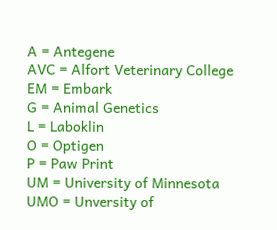A = Antegene
AVC = Alfort Veterinary College
EM = Embark
G = Animal Genetics
L = Laboklin
O = Optigen
P = Paw Print
UM = University of Minnesota
UMO = Unversity of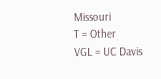Missouri
T = Other
VGL = UC Davis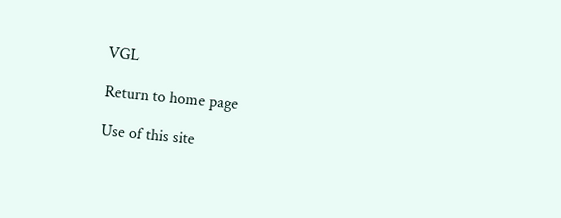VGL

Return to home page

Use of this site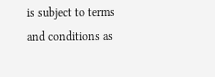is subject to terms and conditions as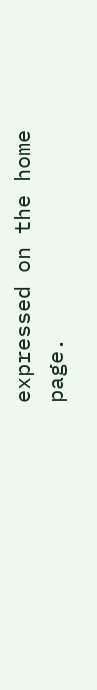expressed on the home page.